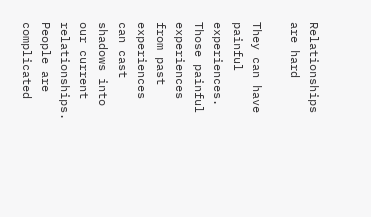Relationships are hard

They can have painful experiences. Those painful experiences from past experiences can cast shadows into our current relationships. People are complicated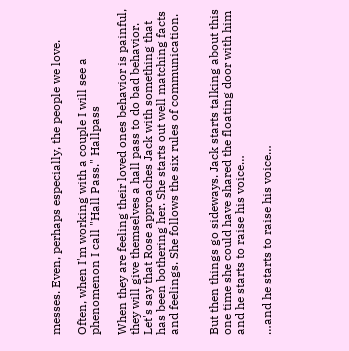messes. Even, perhaps especially, the people we love.

Often, when I'm working with a couple I will see a phenomenon I call "Hall Pass." Hallpass

When they are feeling their loved ones behavior is painful, they will give themselves a hall pass to do bad behavior. Let's say that Rose approaches Jack with something that has been bothering her. She starts out well matching facts and feelings. She follows the six rules of communication.


But then things go sideways. Jack starts talking about this one time she could have shared the floating door with him and he starts to raise his voice…

…and he starts to raise his voice…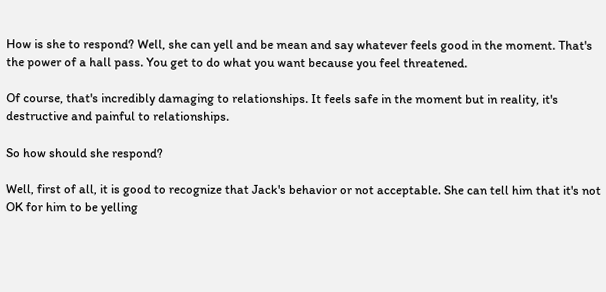How is she to respond? Well, she can yell and be mean and say whatever feels good in the moment. That's the power of a hall pass. You get to do what you want because you feel threatened.

Of course, that's incredibly damaging to relationships. It feels safe in the moment but in reality, it's destructive and painful to relationships.

So how should she respond?

Well, first of all, it is good to recognize that Jack's behavior or not acceptable. She can tell him that it's not OK for him to be yelling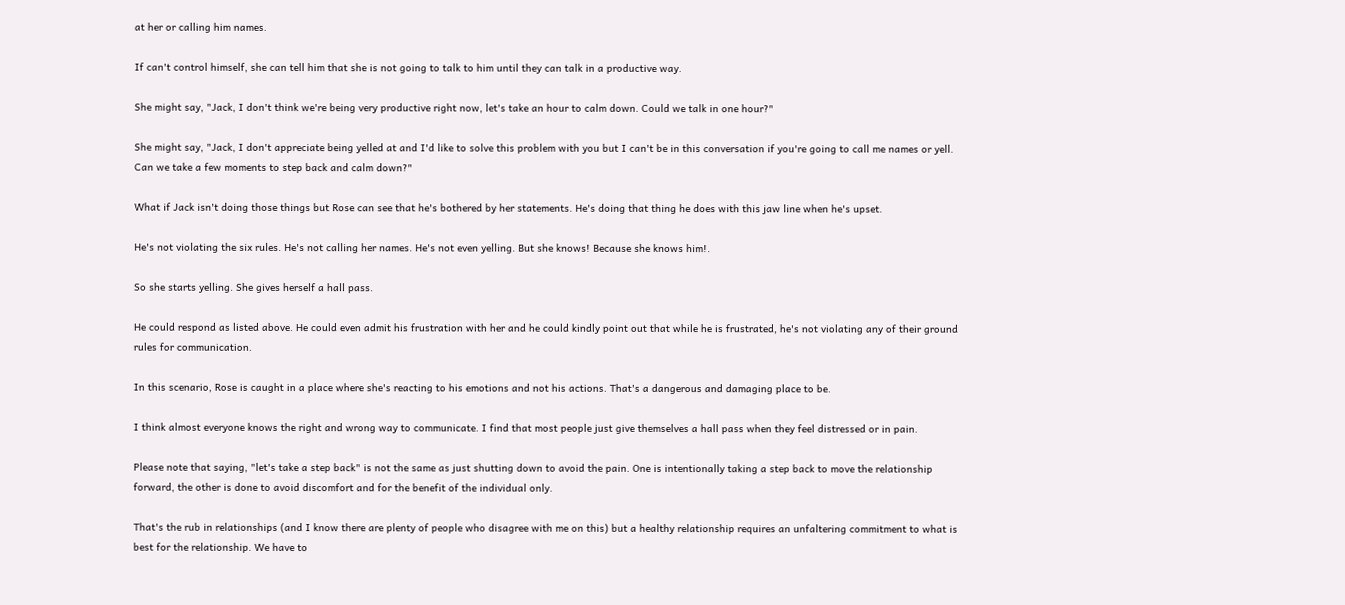at her or calling him names.

If can't control himself, she can tell him that she is not going to talk to him until they can talk in a productive way.

She might say, "Jack, I don't think we're being very productive right now, let's take an hour to calm down. Could we talk in one hour?"

She might say, "Jack, I don't appreciate being yelled at and I'd like to solve this problem with you but I can't be in this conversation if you're going to call me names or yell. Can we take a few moments to step back and calm down?"

What if Jack isn't doing those things but Rose can see that he's bothered by her statements. He's doing that thing he does with this jaw line when he's upset.

He's not violating the six rules. He's not calling her names. He's not even yelling. But she knows! Because she knows him!.

So she starts yelling. She gives herself a hall pass.

He could respond as listed above. He could even admit his frustration with her and he could kindly point out that while he is frustrated, he's not violating any of their ground rules for communication.

In this scenario, Rose is caught in a place where she's reacting to his emotions and not his actions. That's a dangerous and damaging place to be.

I think almost everyone knows the right and wrong way to communicate. I find that most people just give themselves a hall pass when they feel distressed or in pain.

Please note that saying, "let's take a step back" is not the same as just shutting down to avoid the pain. One is intentionally taking a step back to move the relationship forward, the other is done to avoid discomfort and for the benefit of the individual only.

That's the rub in relationships (and I know there are plenty of people who disagree with me on this) but a healthy relationship requires an unfaltering commitment to what is best for the relationship. We have to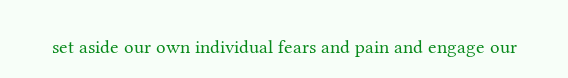set aside our own individual fears and pain and engage our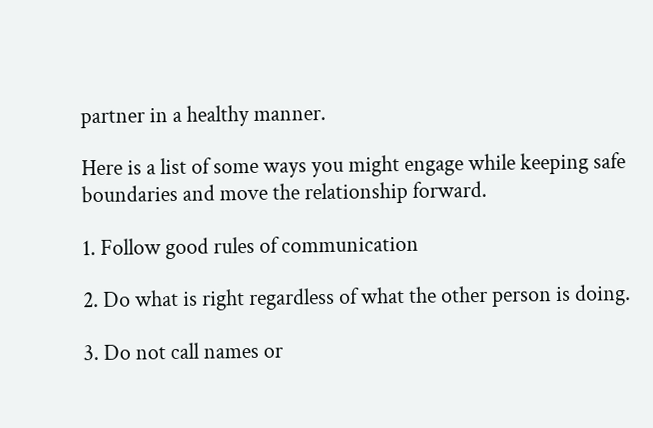partner in a healthy manner.

Here is a list of some ways you might engage while keeping safe boundaries and move the relationship forward.

1. Follow good rules of communication

2. Do what is right regardless of what the other person is doing.

3. Do not call names or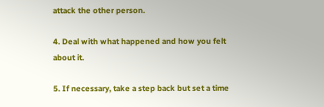attack the other person.

4. Deal with what happened and how you felt about it.

5. If necessary, take a step back but set a time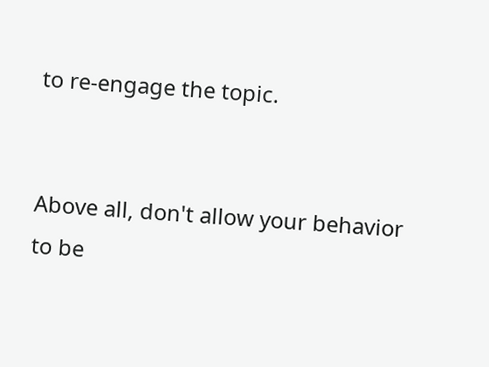to re-engage the topic.


Above all, don't allow your behavior to be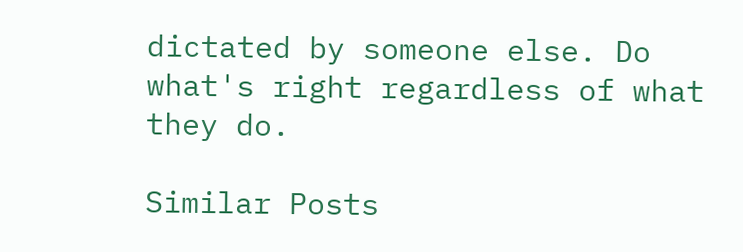dictated by someone else. Do what's right regardless of what they do.

Similar Posts